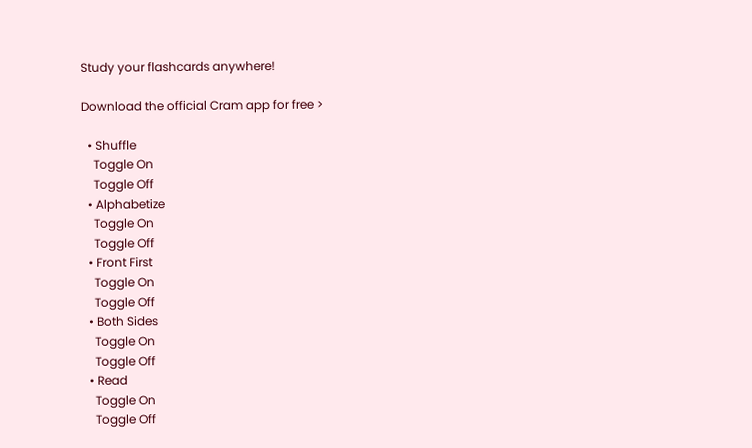Study your flashcards anywhere!

Download the official Cram app for free >

  • Shuffle
    Toggle On
    Toggle Off
  • Alphabetize
    Toggle On
    Toggle Off
  • Front First
    Toggle On
    Toggle Off
  • Both Sides
    Toggle On
    Toggle Off
  • Read
    Toggle On
    Toggle Off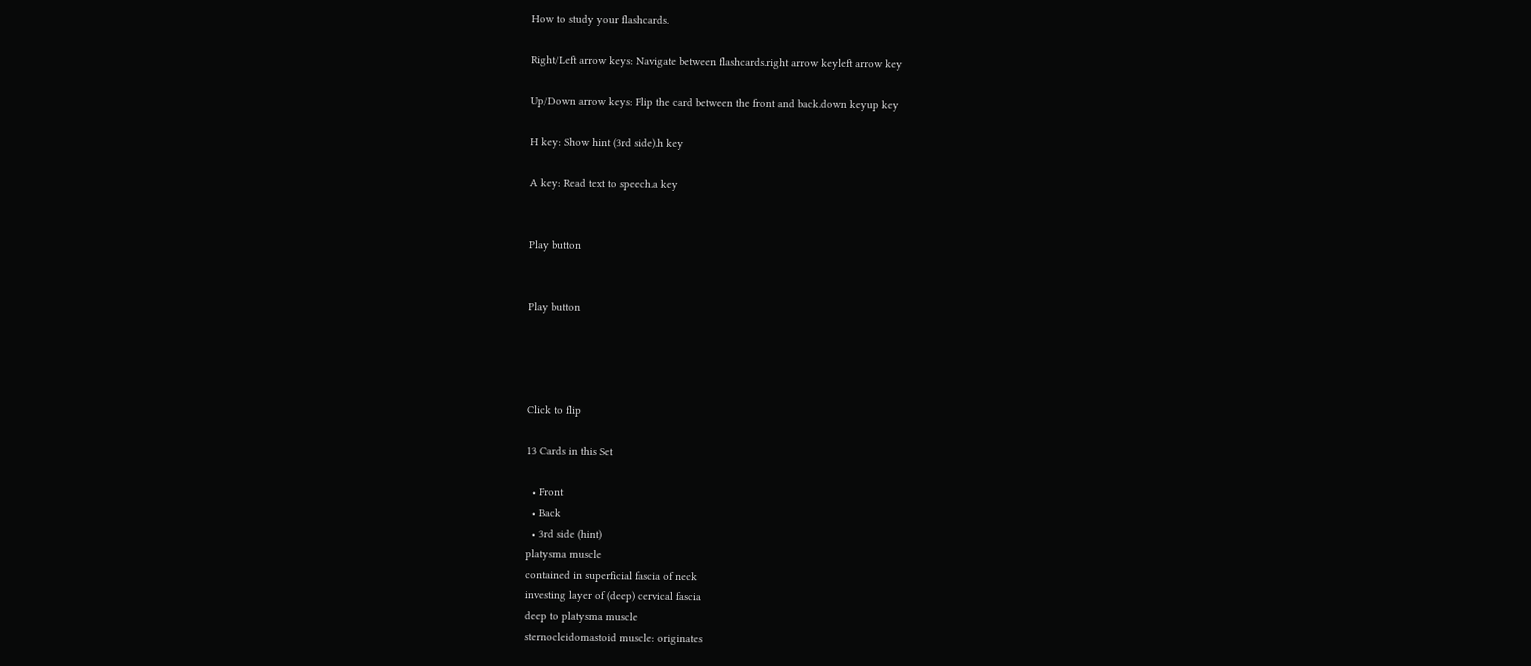How to study your flashcards.

Right/Left arrow keys: Navigate between flashcards.right arrow keyleft arrow key

Up/Down arrow keys: Flip the card between the front and back.down keyup key

H key: Show hint (3rd side).h key

A key: Read text to speech.a key


Play button


Play button




Click to flip

13 Cards in this Set

  • Front
  • Back
  • 3rd side (hint)
platysma muscle
contained in superficial fascia of neck
investing layer of (deep) cervical fascia
deep to platysma muscle
sternocleidomastoid muscle: originates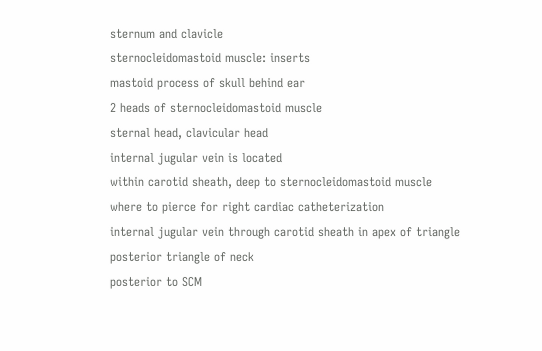sternum and clavicle
sternocleidomastoid muscle: inserts
mastoid process of skull behind ear
2 heads of sternocleidomastoid muscle
sternal head, clavicular head
internal jugular vein is located
within carotid sheath, deep to sternocleidomastoid muscle
where to pierce for right cardiac catheterization
internal jugular vein through carotid sheath in apex of triangle
posterior triangle of neck
posterior to SCM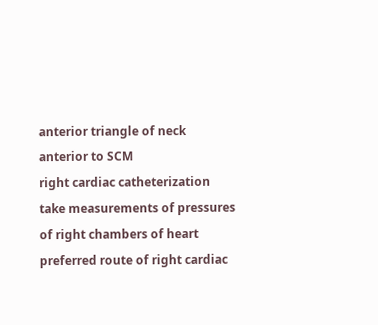anterior triangle of neck
anterior to SCM
right cardiac catheterization
take measurements of pressures of right chambers of heart
preferred route of right cardiac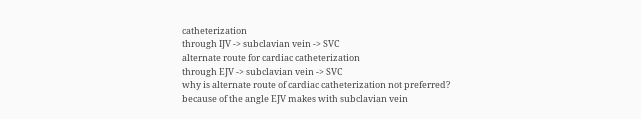catheterization
through IJV -> subclavian vein -> SVC
alternate route for cardiac catheterization
through EJV -> subclavian vein -> SVC
why is alternate route of cardiac catheterization not preferred?
because of the angle EJV makes with subclavian vein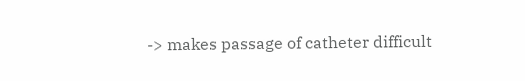-> makes passage of catheter difficult